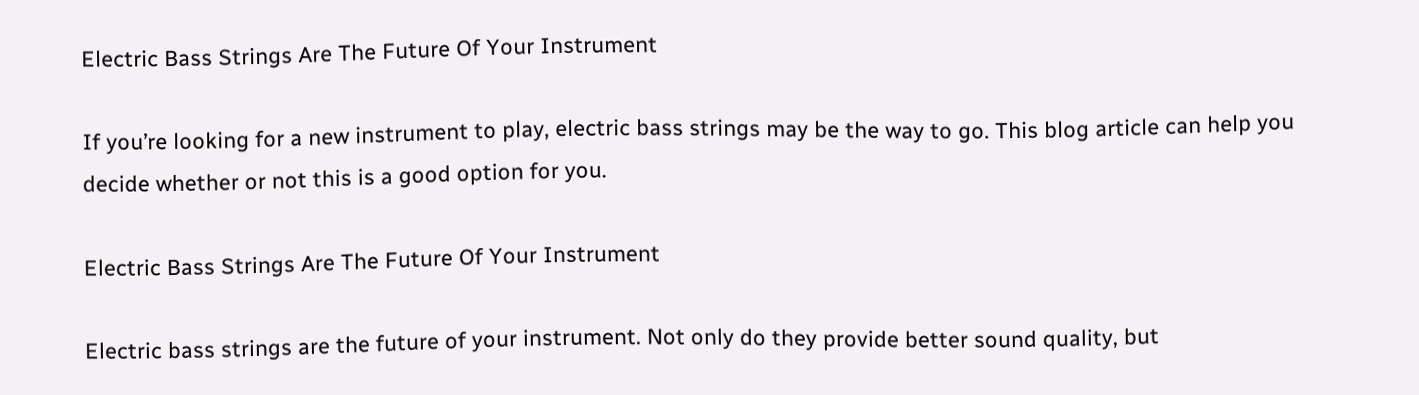Electric Bass Strings Are The Future Of Your Instrument

If you’re looking for a new instrument to play, electric bass strings may be the way to go. This blog article can help you decide whether or not this is a good option for you.

Electric Bass Strings Are The Future Of Your Instrument

Electric bass strings are the future of your instrument. Not only do they provide better sound quality, but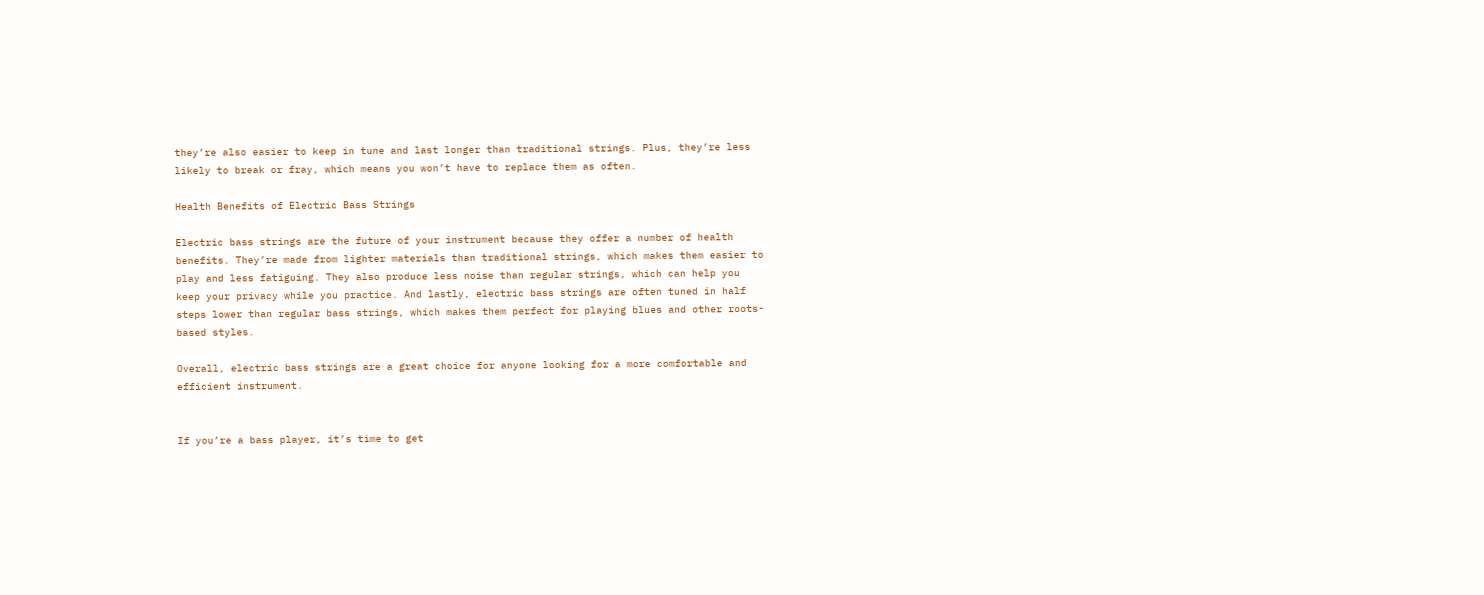they’re also easier to keep in tune and last longer than traditional strings. Plus, they’re less likely to break or fray, which means you won’t have to replace them as often.

Health Benefits of Electric Bass Strings

Electric bass strings are the future of your instrument because they offer a number of health benefits. They’re made from lighter materials than traditional strings, which makes them easier to play and less fatiguing. They also produce less noise than regular strings, which can help you keep your privacy while you practice. And lastly, electric bass strings are often tuned in half steps lower than regular bass strings, which makes them perfect for playing blues and other roots-based styles.

Overall, electric bass strings are a great choice for anyone looking for a more comfortable and efficient instrument.


If you’re a bass player, it’s time to get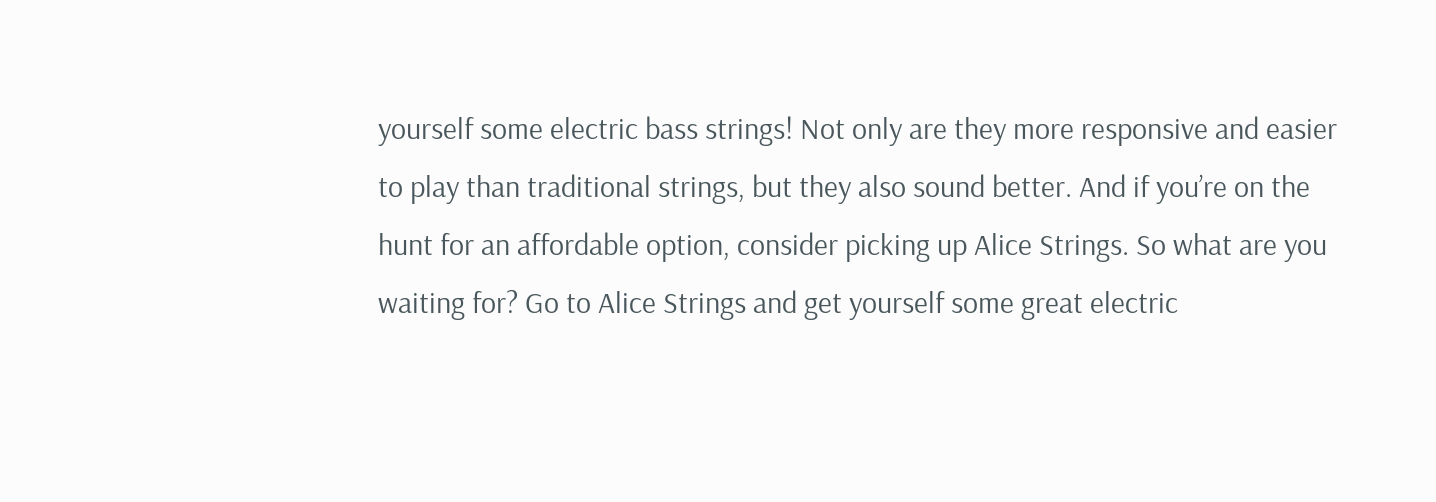yourself some electric bass strings! Not only are they more responsive and easier to play than traditional strings, but they also sound better. And if you’re on the hunt for an affordable option, consider picking up Alice Strings. So what are you waiting for? Go to Alice Strings and get yourself some great electric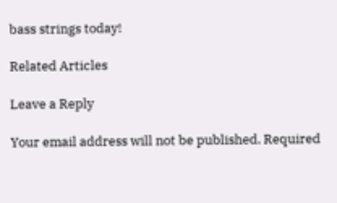bass strings today!

Related Articles

Leave a Reply

Your email address will not be published. Required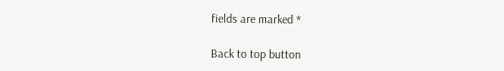fields are marked *

Back to top button